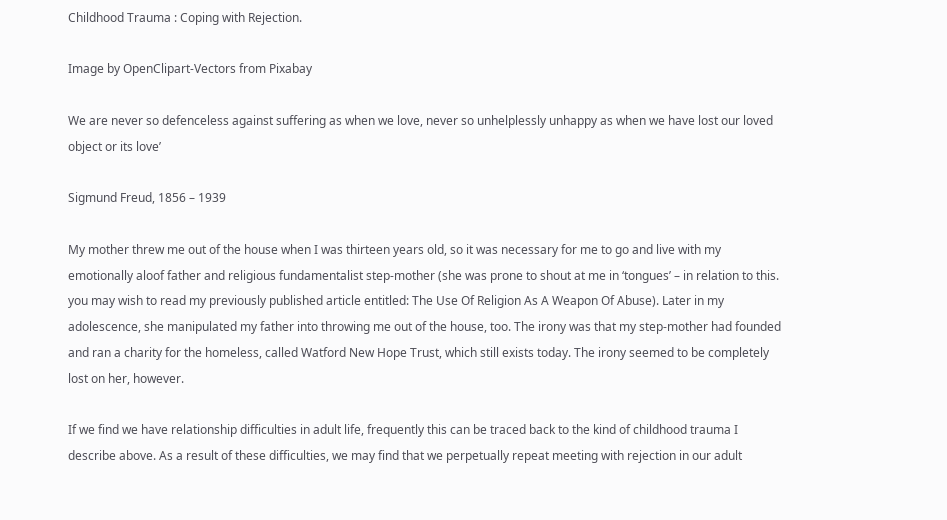Childhood Trauma : Coping with Rejection.

Image by OpenClipart-Vectors from Pixabay

We are never so defenceless against suffering as when we love, never so unhelplessly unhappy as when we have lost our loved object or its love’

Sigmund Freud, 1856 – 1939

My mother threw me out of the house when I was thirteen years old, so it was necessary for me to go and live with my emotionally aloof father and religious fundamentalist step-mother (she was prone to shout at me in ‘tongues’ – in relation to this. you may wish to read my previously published article entitled: The Use Of Religion As A Weapon Of Abuse). Later in my adolescence, she manipulated my father into throwing me out of the house, too. The irony was that my step-mother had founded and ran a charity for the homeless, called Watford New Hope Trust, which still exists today. The irony seemed to be completely lost on her, however.

If we find we have relationship difficulties in adult life, frequently this can be traced back to the kind of childhood trauma I describe above. As a result of these difficulties, we may find that we perpetually repeat meeting with rejection in our adult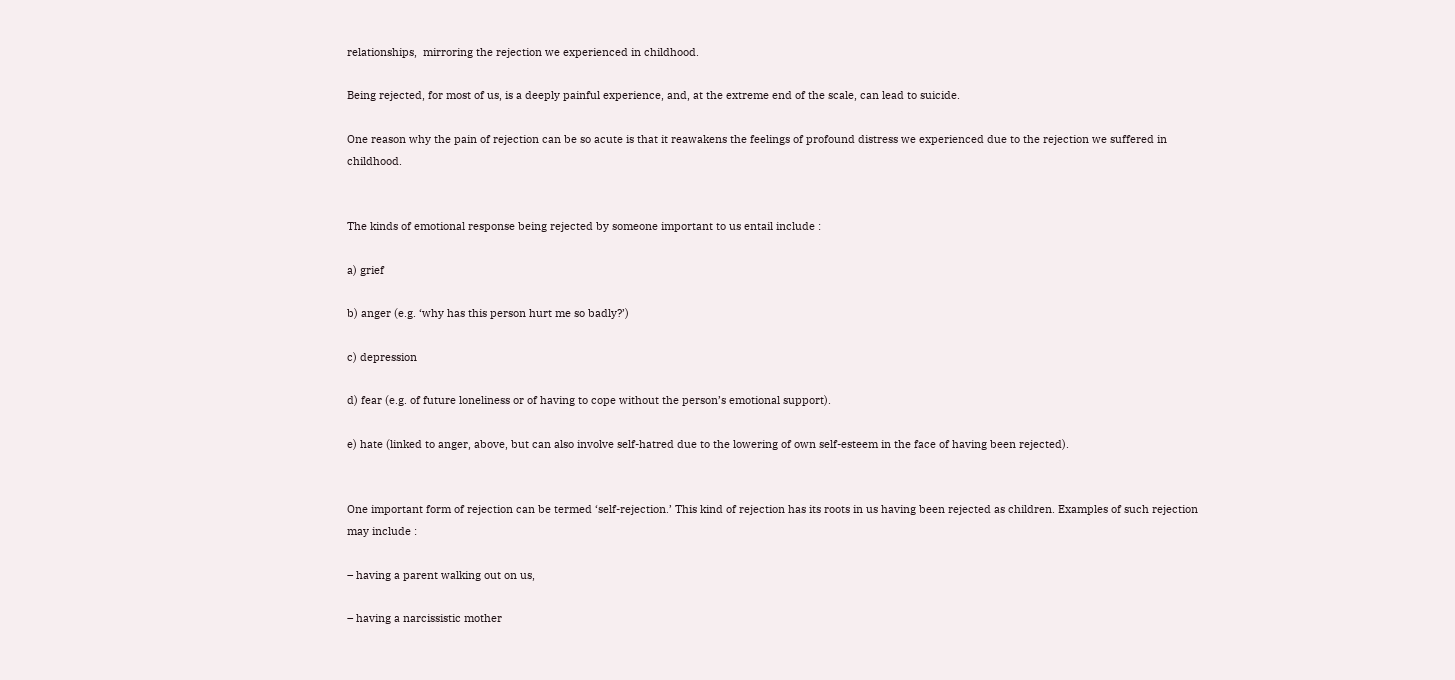relationships,  mirroring the rejection we experienced in childhood.

Being rejected, for most of us, is a deeply painful experience, and, at the extreme end of the scale, can lead to suicide.

One reason why the pain of rejection can be so acute is that it reawakens the feelings of profound distress we experienced due to the rejection we suffered in childhood.


The kinds of emotional response being rejected by someone important to us entail include :

a) grief

b) anger (e.g. ‘why has this person hurt me so badly?’)

c) depression

d) fear (e.g. of future loneliness or of having to cope without the person’s emotional support).

e) hate (linked to anger, above, but can also involve self-hatred due to the lowering of own self-esteem in the face of having been rejected).


One important form of rejection can be termed ‘self-rejection.’ This kind of rejection has its roots in us having been rejected as children. Examples of such rejection may include :

– having a parent walking out on us,

– having a narcissistic mother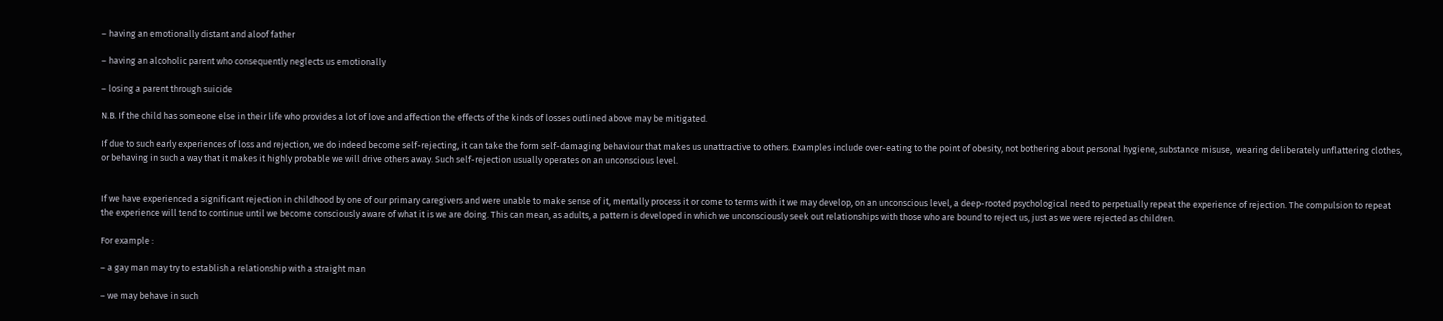– having an emotionally distant and aloof father

– having an alcoholic parent who consequently neglects us emotionally

– losing a parent through suicide

N.B. If the child has someone else in their life who provides a lot of love and affection the effects of the kinds of losses outlined above may be mitigated.

If due to such early experiences of loss and rejection, we do indeed become self-rejecting, it can take the form self-damaging behaviour that makes us unattractive to others. Examples include over-eating to the point of obesity, not bothering about personal hygiene, substance misuse,  wearing deliberately unflattering clothes, or behaving in such a way that it makes it highly probable we will drive others away. Such self-rejection usually operates on an unconscious level.


If we have experienced a significant rejection in childhood by one of our primary caregivers and were unable to make sense of it, mentally process it or come to terms with it we may develop, on an unconscious level, a deep-rooted psychological need to perpetually repeat the experience of rejection. The compulsion to repeat the experience will tend to continue until we become consciously aware of what it is we are doing. This can mean, as adults, a pattern is developed in which we unconsciously seek out relationships with those who are bound to reject us, just as we were rejected as children.

For example :

– a gay man may try to establish a relationship with a straight man

– we may behave in such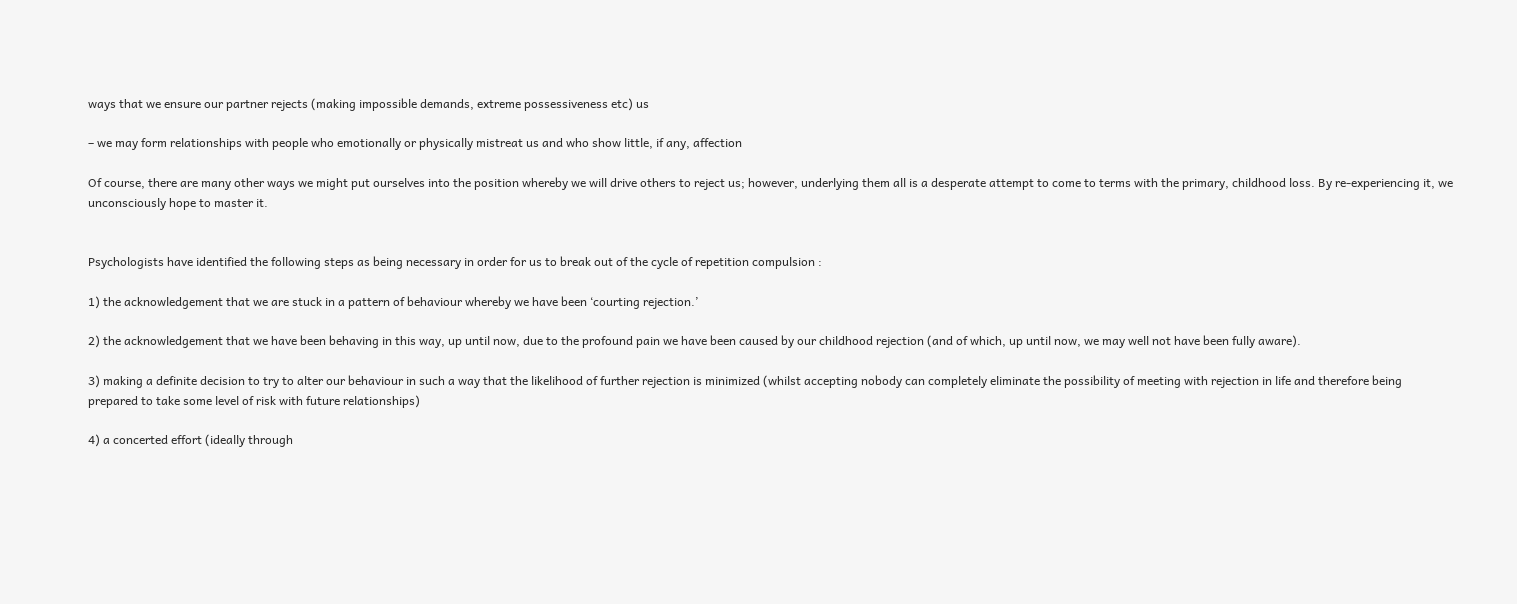ways that we ensure our partner rejects (making impossible demands, extreme possessiveness etc) us

– we may form relationships with people who emotionally or physically mistreat us and who show little, if any, affection

Of course, there are many other ways we might put ourselves into the position whereby we will drive others to reject us; however, underlying them all is a desperate attempt to come to terms with the primary, childhood loss. By re-experiencing it, we unconsciously hope to master it.


Psychologists have identified the following steps as being necessary in order for us to break out of the cycle of repetition compulsion :

1) the acknowledgement that we are stuck in a pattern of behaviour whereby we have been ‘courting rejection.’

2) the acknowledgement that we have been behaving in this way, up until now, due to the profound pain we have been caused by our childhood rejection (and of which, up until now, we may well not have been fully aware).

3) making a definite decision to try to alter our behaviour in such a way that the likelihood of further rejection is minimized (whilst accepting nobody can completely eliminate the possibility of meeting with rejection in life and therefore being prepared to take some level of risk with future relationships)

4) a concerted effort (ideally through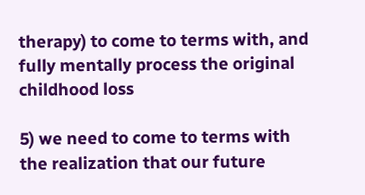therapy) to come to terms with, and fully mentally process the original childhood loss

5) we need to come to terms with the realization that our future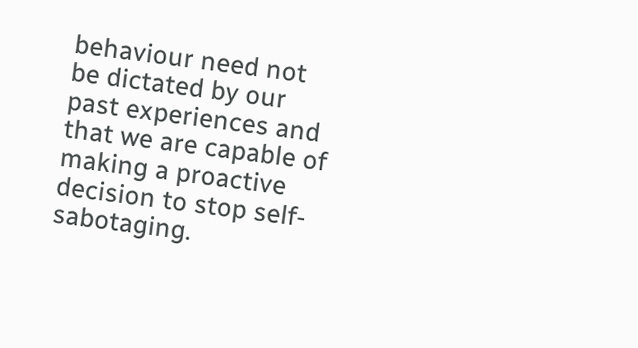behaviour need not be dictated by our past experiences and that we are capable of making a proactive decision to stop self-sabotaging.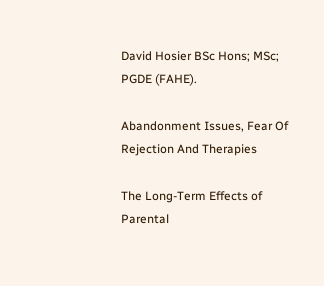David Hosier BSc Hons; MSc; PGDE (FAHE).

Abandonment Issues, Fear Of Rejection And Therapies

The Long-Term Effects of Parental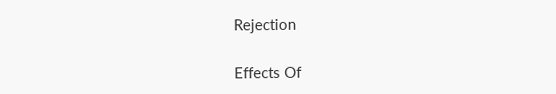Rejection

Effects Of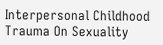Interpersonal Childhood Trauma On Sexuality